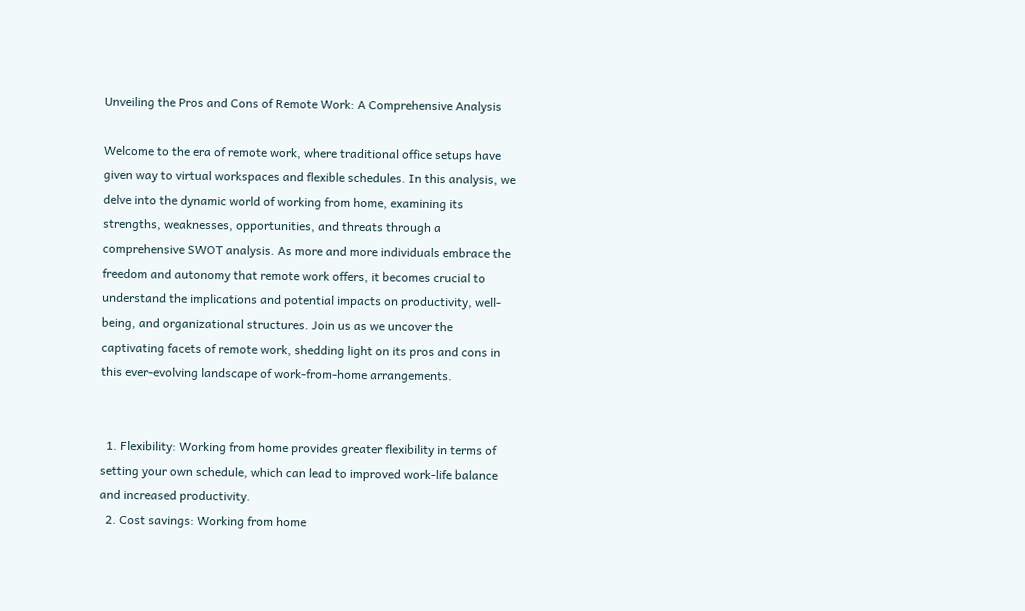Unveiling the Pros and Cons of Remote Work: A Comprehensive Analysis

Welcome to the era of remote work, where traditional office setups have given way to virtual workspaces and flexible schedules. In this analysis, we delve into the dynamic world of working from home, examining its strengths, weaknesses, opportunities, and threats through a comprehensive SWOT analysis. As more and more individuals embrace the freedom and autonomy that remote work offers, it becomes crucial to understand the implications and potential impacts on productivity, well-being, and organizational structures. Join us as we uncover the captivating facets of remote work, shedding light on its pros and cons in this ever-evolving landscape of work-from-home arrangements.


  1. Flexibility: Working from home provides greater flexibility in terms of setting your own schedule, which can lead to improved work-life balance and increased productivity.
  2. Cost savings: Working from home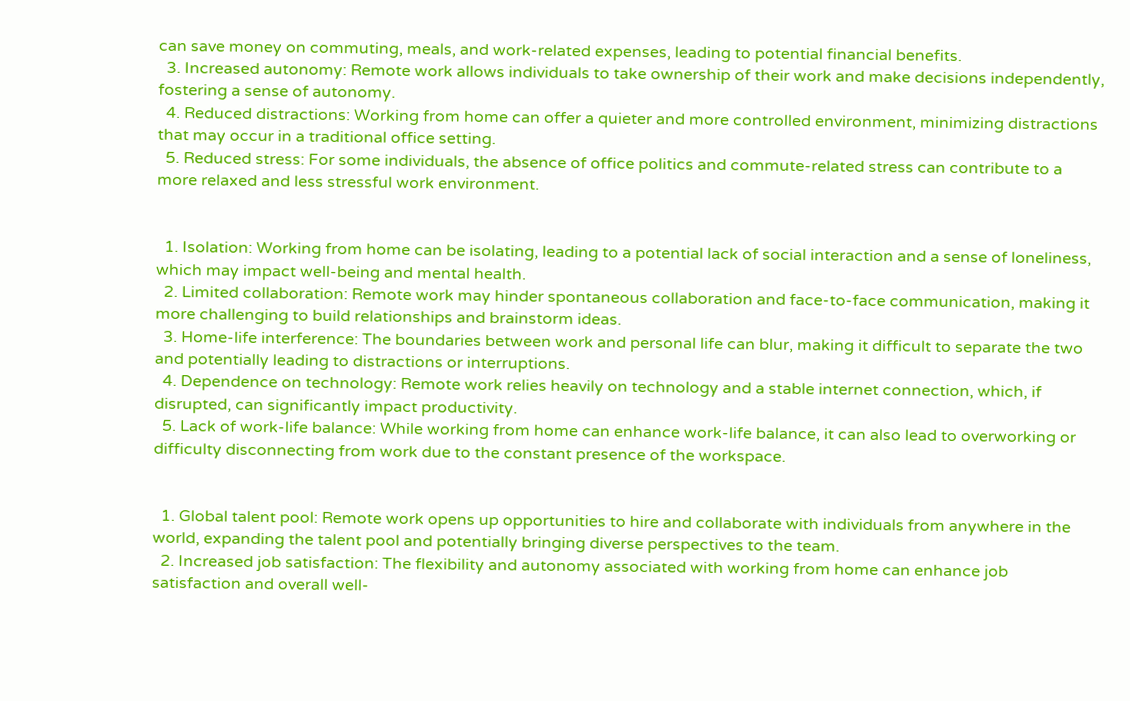can save money on commuting, meals, and work-related expenses, leading to potential financial benefits.
  3. Increased autonomy: Remote work allows individuals to take ownership of their work and make decisions independently, fostering a sense of autonomy.
  4. Reduced distractions: Working from home can offer a quieter and more controlled environment, minimizing distractions that may occur in a traditional office setting.
  5. Reduced stress: For some individuals, the absence of office politics and commute-related stress can contribute to a more relaxed and less stressful work environment.


  1. Isolation: Working from home can be isolating, leading to a potential lack of social interaction and a sense of loneliness, which may impact well-being and mental health.
  2. Limited collaboration: Remote work may hinder spontaneous collaboration and face-to-face communication, making it more challenging to build relationships and brainstorm ideas.
  3. Home-life interference: The boundaries between work and personal life can blur, making it difficult to separate the two and potentially leading to distractions or interruptions.
  4. Dependence on technology: Remote work relies heavily on technology and a stable internet connection, which, if disrupted, can significantly impact productivity.
  5. Lack of work-life balance: While working from home can enhance work-life balance, it can also lead to overworking or difficulty disconnecting from work due to the constant presence of the workspace.


  1. Global talent pool: Remote work opens up opportunities to hire and collaborate with individuals from anywhere in the world, expanding the talent pool and potentially bringing diverse perspectives to the team.
  2. Increased job satisfaction: The flexibility and autonomy associated with working from home can enhance job satisfaction and overall well-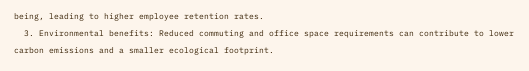being, leading to higher employee retention rates.
  3. Environmental benefits: Reduced commuting and office space requirements can contribute to lower carbon emissions and a smaller ecological footprint.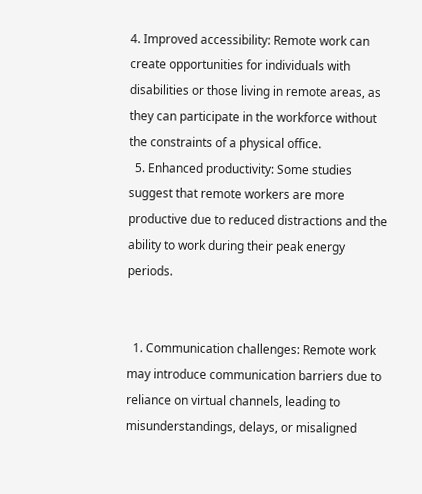4. Improved accessibility: Remote work can create opportunities for individuals with disabilities or those living in remote areas, as they can participate in the workforce without the constraints of a physical office.
  5. Enhanced productivity: Some studies suggest that remote workers are more productive due to reduced distractions and the ability to work during their peak energy periods.


  1. Communication challenges: Remote work may introduce communication barriers due to reliance on virtual channels, leading to misunderstandings, delays, or misaligned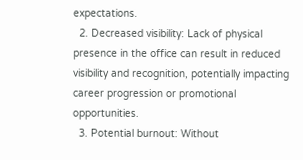expectations.
  2. Decreased visibility: Lack of physical presence in the office can result in reduced visibility and recognition, potentially impacting career progression or promotional opportunities.
  3. Potential burnout: Without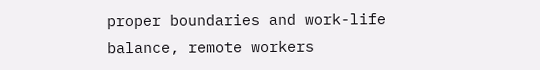proper boundaries and work-life balance, remote workers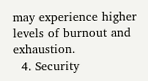may experience higher levels of burnout and exhaustion.
  4. Security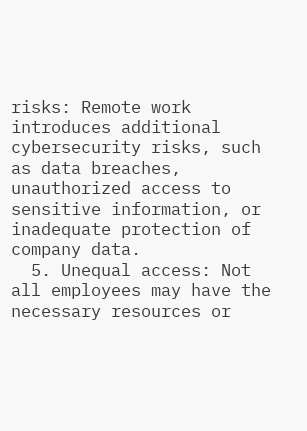risks: Remote work introduces additional cybersecurity risks, such as data breaches, unauthorized access to sensitive information, or inadequate protection of company data.
  5. Unequal access: Not all employees may have the necessary resources or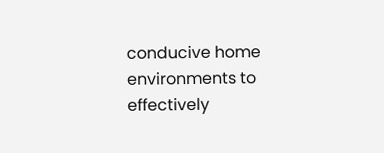conducive home environments to effectively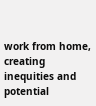work from home, creating inequities and potential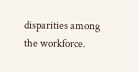disparities among the workforce.